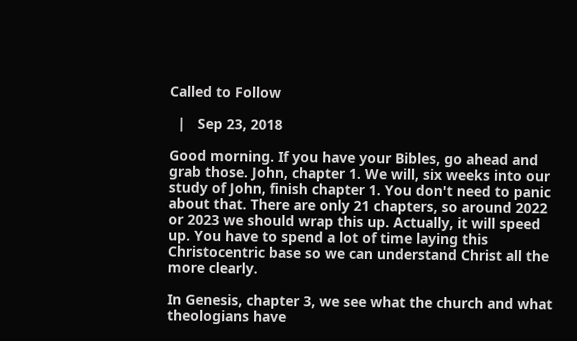Called to Follow

  |   Sep 23, 2018

Good morning. If you have your Bibles, go ahead and grab those. John, chapter 1. We will, six weeks into our study of John, finish chapter 1. You don't need to panic about that. There are only 21 chapters, so around 2022 or 2023 we should wrap this up. Actually, it will speed up. You have to spend a lot of time laying this Christocentric base so we can understand Christ all the more clearly.

In Genesis, chapter 3, we see what the church and what theologians have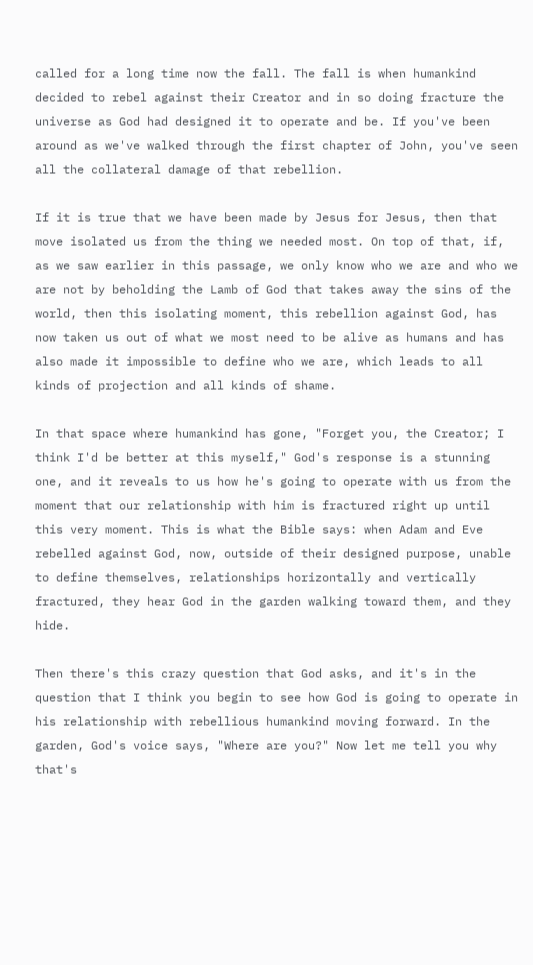called for a long time now the fall. The fall is when humankind decided to rebel against their Creator and in so doing fracture the universe as God had designed it to operate and be. If you've been around as we've walked through the first chapter of John, you've seen all the collateral damage of that rebellion.

If it is true that we have been made by Jesus for Jesus, then that move isolated us from the thing we needed most. On top of that, if, as we saw earlier in this passage, we only know who we are and who we are not by beholding the Lamb of God that takes away the sins of the world, then this isolating moment, this rebellion against God, has now taken us out of what we most need to be alive as humans and has also made it impossible to define who we are, which leads to all kinds of projection and all kinds of shame.

In that space where humankind has gone, "Forget you, the Creator; I think I'd be better at this myself," God's response is a stunning one, and it reveals to us how he's going to operate with us from the moment that our relationship with him is fractured right up until this very moment. This is what the Bible says: when Adam and Eve rebelled against God, now, outside of their designed purpose, unable to define themselves, relationships horizontally and vertically fractured, they hear God in the garden walking toward them, and they hide.

Then there's this crazy question that God asks, and it's in the question that I think you begin to see how God is going to operate in his relationship with rebellious humankind moving forward. In the garden, God's voice says, "Where are you?" Now let me tell you why that's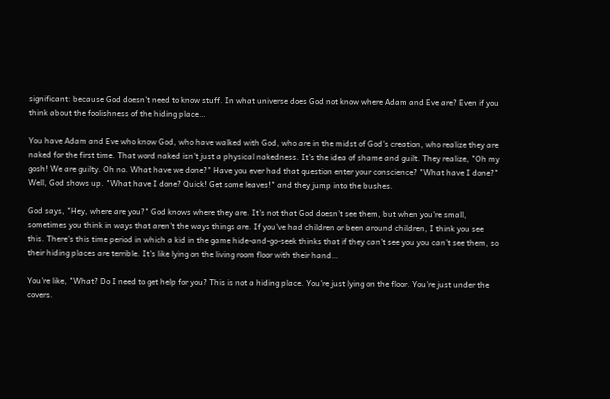significant: because God doesn't need to know stuff. In what universe does God not know where Adam and Eve are? Even if you think about the foolishness of the hiding place…

You have Adam and Eve who know God, who have walked with God, who are in the midst of God's creation, who realize they are naked for the first time. That word naked isn't just a physical nakedness. It's the idea of shame and guilt. They realize, "Oh my gosh! We are guilty. Oh no. What have we done?" Have you ever had that question enter your conscience? "What have I done?" Well, God shows up. "What have I done? Quick! Get some leaves!" and they jump into the bushes.

God says, "Hey, where are you?" God knows where they are. It's not that God doesn't see them, but when you're small, sometimes you think in ways that aren't the ways things are. If you've had children or been around children, I think you see this. There's this time period in which a kid in the game hide-and-go-seek thinks that if they can't see you you can't see them, so their hiding places are terrible. It's like lying on the living room floor with their hand…

You're like, "What? Do I need to get help for you? This is not a hiding place. You're just lying on the floor. You're just under the covers.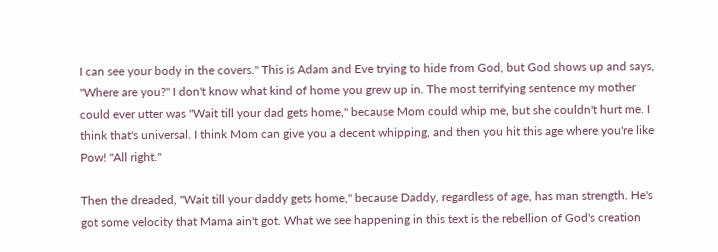I can see your body in the covers." This is Adam and Eve trying to hide from God, but God shows up and says, "Where are you?" I don't know what kind of home you grew up in. The most terrifying sentence my mother could ever utter was "Wait till your dad gets home," because Mom could whip me, but she couldn't hurt me. I think that's universal. I think Mom can give you a decent whipping, and then you hit this age where you're like Pow! "All right."

Then the dreaded, "Wait till your daddy gets home," because Daddy, regardless of age, has man strength. He's got some velocity that Mama ain't got. What we see happening in this text is the rebellion of God's creation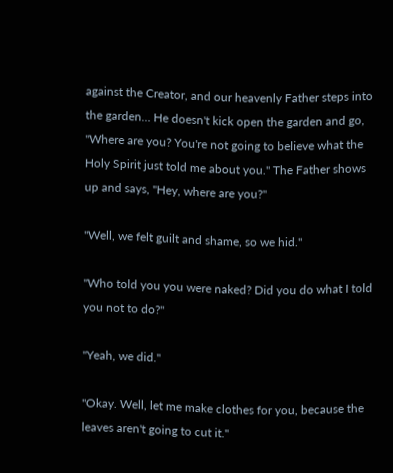against the Creator, and our heavenly Father steps into the garden… He doesn't kick open the garden and go, "Where are you? You're not going to believe what the Holy Spirit just told me about you." The Father shows up and says, "Hey, where are you?"

"Well, we felt guilt and shame, so we hid."

"Who told you you were naked? Did you do what I told you not to do?"

"Yeah, we did."

"Okay. Well, let me make clothes for you, because the leaves aren't going to cut it."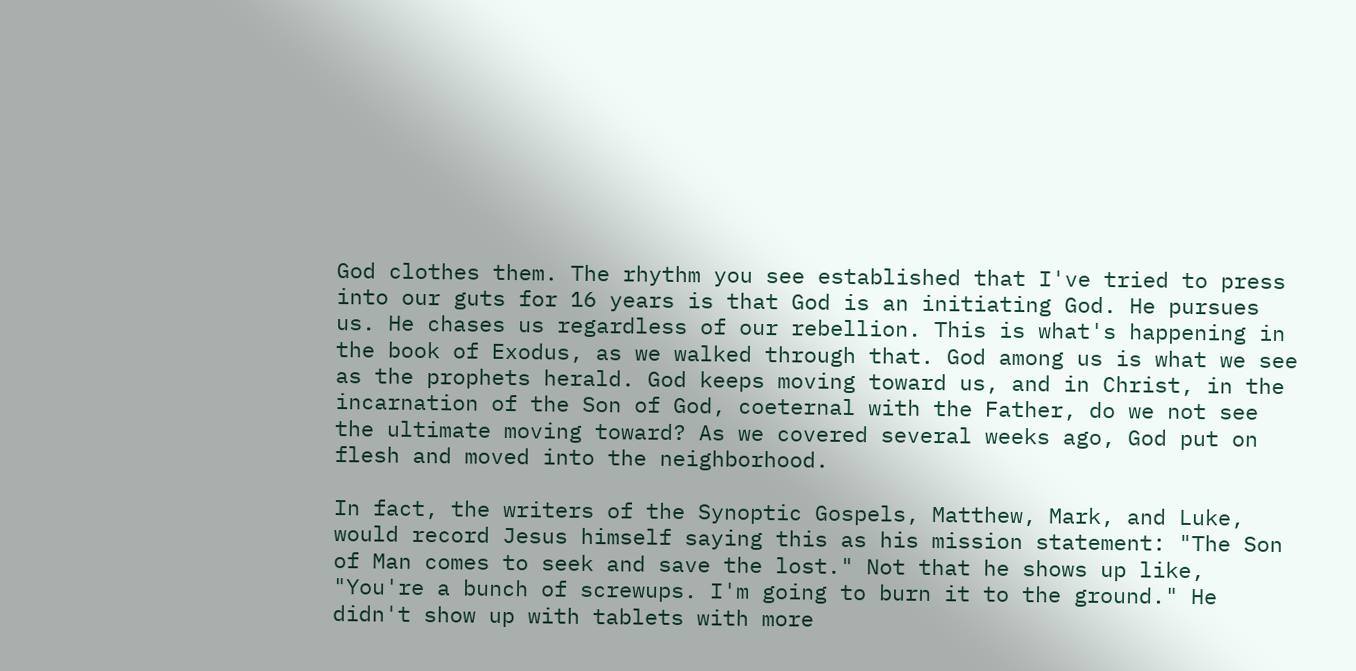God clothes them. The rhythm you see established that I've tried to press into our guts for 16 years is that God is an initiating God. He pursues us. He chases us regardless of our rebellion. This is what's happening in the book of Exodus, as we walked through that. God among us is what we see as the prophets herald. God keeps moving toward us, and in Christ, in the incarnation of the Son of God, coeternal with the Father, do we not see the ultimate moving toward? As we covered several weeks ago, God put on flesh and moved into the neighborhood.

In fact, the writers of the Synoptic Gospels, Matthew, Mark, and Luke, would record Jesus himself saying this as his mission statement: "The Son of Man comes to seek and save the lost." Not that he shows up like, "You're a bunch of screwups. I'm going to burn it to the ground." He didn't show up with tablets with more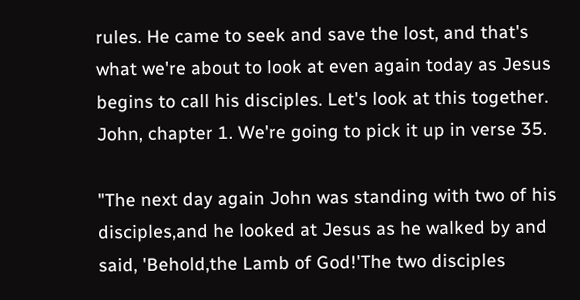rules. He came to seek and save the lost, and that's what we're about to look at even again today as Jesus begins to call his disciples. Let's look at this together. John, chapter 1. We're going to pick it up in verse 35.

"The next day again John was standing with two of his disciples,and he looked at Jesus as he walked by and said, 'Behold,the Lamb of God!'The two disciples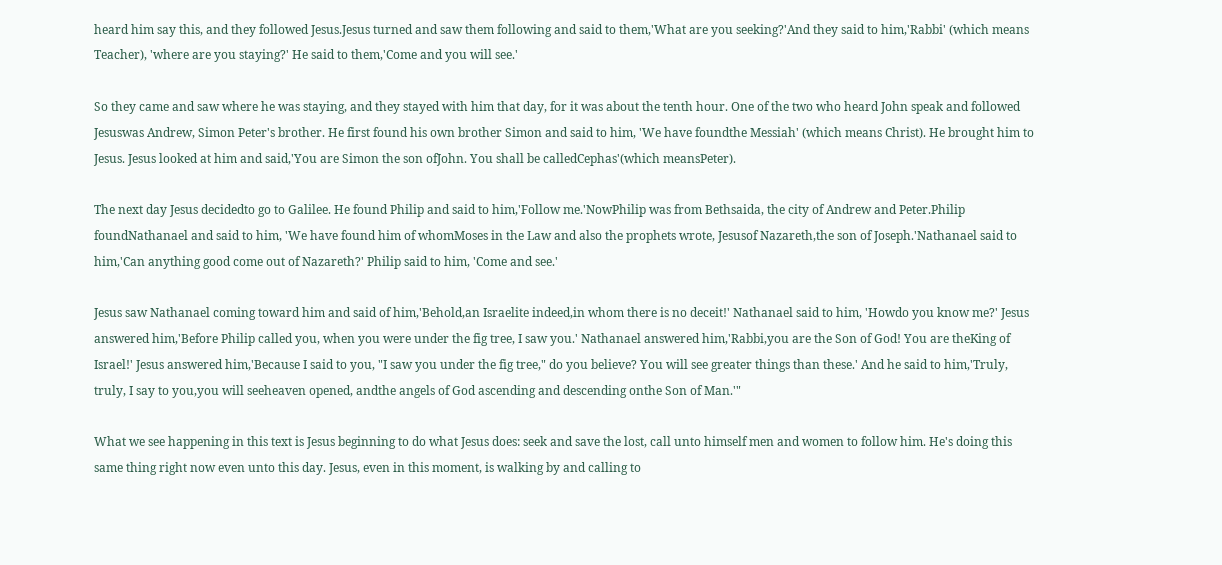heard him say this, and they followed Jesus.Jesus turned and saw them following and said to them,'What are you seeking?'And they said to him,'Rabbi' (which means Teacher), 'where are you staying?' He said to them,'Come and you will see.'

So they came and saw where he was staying, and they stayed with him that day, for it was about the tenth hour. One of the two who heard John speak and followed Jesuswas Andrew, Simon Peter's brother. He first found his own brother Simon and said to him, 'We have foundthe Messiah' (which means Christ). He brought him to Jesus. Jesus looked at him and said,'You are Simon the son ofJohn. You shall be calledCephas'(which meansPeter).

The next day Jesus decidedto go to Galilee. He found Philip and said to him,'Follow me.'NowPhilip was from Bethsaida, the city of Andrew and Peter.Philip foundNathanael and said to him, 'We have found him of whomMoses in the Law and also the prophets wrote, Jesusof Nazareth,the son of Joseph.'Nathanael said to him,'Can anything good come out of Nazareth?' Philip said to him, 'Come and see.'

Jesus saw Nathanael coming toward him and said of him,'Behold,an Israelite indeed,in whom there is no deceit!' Nathanael said to him, 'Howdo you know me?' Jesus answered him,'Before Philip called you, when you were under the fig tree, I saw you.' Nathanael answered him,'Rabbi,you are the Son of God! You are theKing of Israel!' Jesus answered him,'Because I said to you, "I saw you under the fig tree," do you believe? You will see greater things than these.' And he said to him,'Truly, truly, I say to you,you will seeheaven opened, andthe angels of God ascending and descending onthe Son of Man.'"

What we see happening in this text is Jesus beginning to do what Jesus does: seek and save the lost, call unto himself men and women to follow him. He's doing this same thing right now even unto this day. Jesus, even in this moment, is walking by and calling to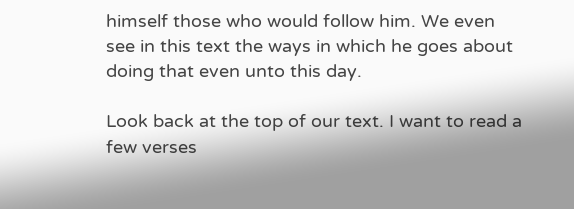himself those who would follow him. We even see in this text the ways in which he goes about doing that even unto this day.

Look back at the top of our text. I want to read a few verses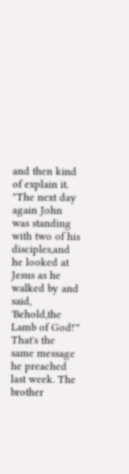and then kind of explain it. "The next day again John was standing with two of his disciples,and he looked at Jesus as he walked by and said, 'Behold,the Lamb of God!'" That's the same message he preached last week. The brother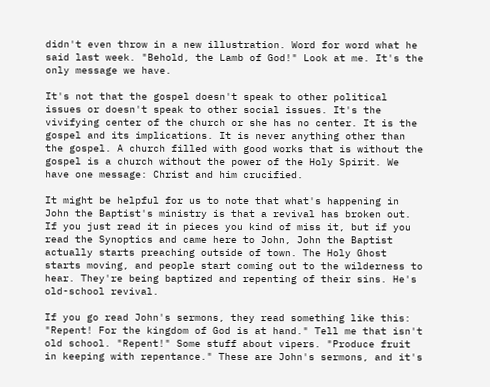didn't even throw in a new illustration. Word for word what he said last week. "Behold, the Lamb of God!" Look at me. It's the only message we have.

It's not that the gospel doesn't speak to other political issues or doesn't speak to other social issues. It's the vivifying center of the church or she has no center. It is the gospel and its implications. It is never anything other than the gospel. A church filled with good works that is without the gospel is a church without the power of the Holy Spirit. We have one message: Christ and him crucified.

It might be helpful for us to note that what's happening in John the Baptist's ministry is that a revival has broken out. If you just read it in pieces you kind of miss it, but if you read the Synoptics and came here to John, John the Baptist actually starts preaching outside of town. The Holy Ghost starts moving, and people start coming out to the wilderness to hear. They're being baptized and repenting of their sins. He's old-school revival.

If you go read John's sermons, they read something like this: "Repent! For the kingdom of God is at hand." Tell me that isn't old school. "Repent!" Some stuff about vipers. "Produce fruit in keeping with repentance." These are John's sermons, and it's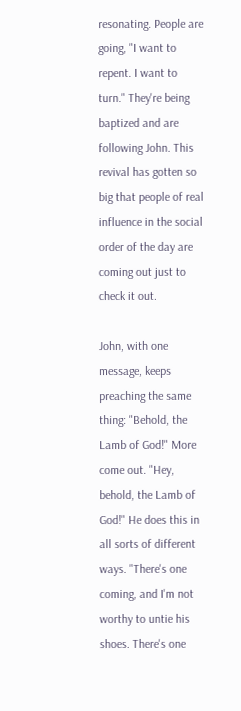resonating. People are going, "I want to repent. I want to turn." They're being baptized and are following John. This revival has gotten so big that people of real influence in the social order of the day are coming out just to check it out.

John, with one message, keeps preaching the same thing: "Behold, the Lamb of God!" More come out. "Hey, behold, the Lamb of God!" He does this in all sorts of different ways. "There's one coming, and I'm not worthy to untie his shoes. There's one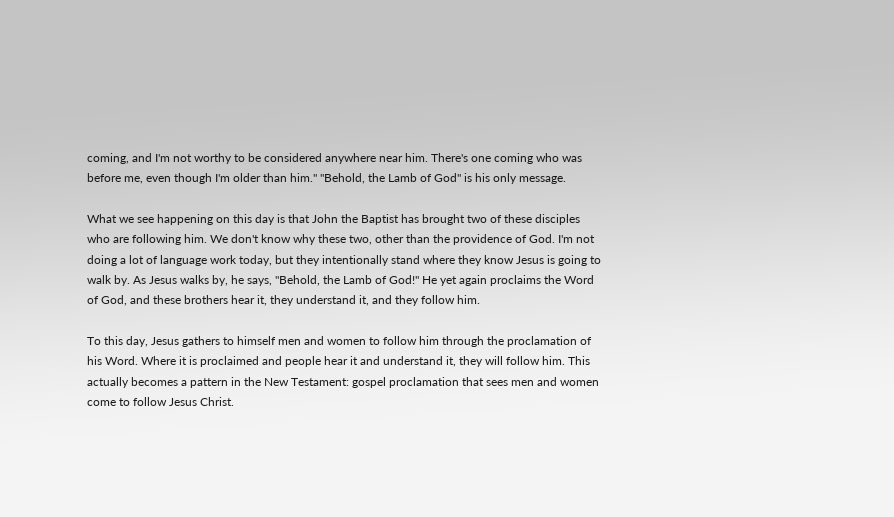coming, and I'm not worthy to be considered anywhere near him. There's one coming who was before me, even though I'm older than him." "Behold, the Lamb of God" is his only message.

What we see happening on this day is that John the Baptist has brought two of these disciples who are following him. We don't know why these two, other than the providence of God. I'm not doing a lot of language work today, but they intentionally stand where they know Jesus is going to walk by. As Jesus walks by, he says, "Behold, the Lamb of God!" He yet again proclaims the Word of God, and these brothers hear it, they understand it, and they follow him.

To this day, Jesus gathers to himself men and women to follow him through the proclamation of his Word. Where it is proclaimed and people hear it and understand it, they will follow him. This actually becomes a pattern in the New Testament: gospel proclamation that sees men and women come to follow Jesus Christ.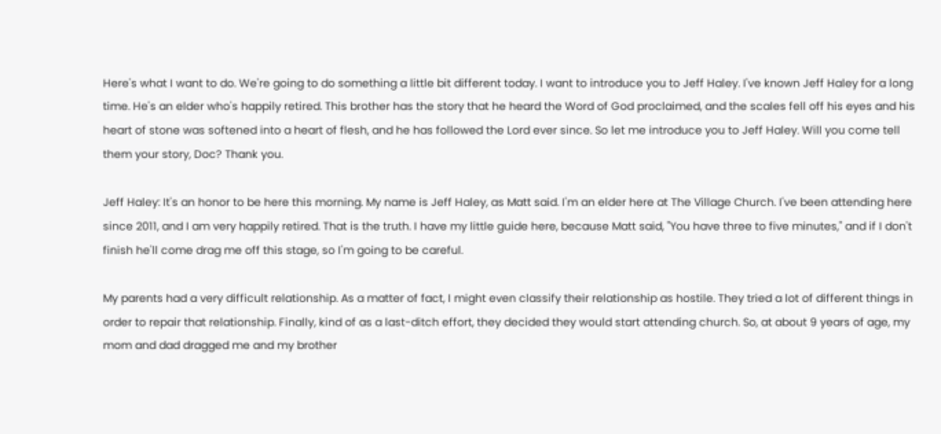Here's what I want to do. We're going to do something a little bit different today. I want to introduce you to Jeff Haley. I've known Jeff Haley for a long time. He's an elder who's happily retired. This brother has the story that he heard the Word of God proclaimed, and the scales fell off his eyes and his heart of stone was softened into a heart of flesh, and he has followed the Lord ever since. So let me introduce you to Jeff Haley. Will you come tell them your story, Doc? Thank you.

Jeff Haley: It's an honor to be here this morning. My name is Jeff Haley, as Matt said. I'm an elder here at The Village Church. I've been attending here since 2011, and I am very happily retired. That is the truth. I have my little guide here, because Matt said, "You have three to five minutes," and if I don't finish he'll come drag me off this stage, so I'm going to be careful.

My parents had a very difficult relationship. As a matter of fact, I might even classify their relationship as hostile. They tried a lot of different things in order to repair that relationship. Finally, kind of as a last-ditch effort, they decided they would start attending church. So, at about 9 years of age, my mom and dad dragged me and my brother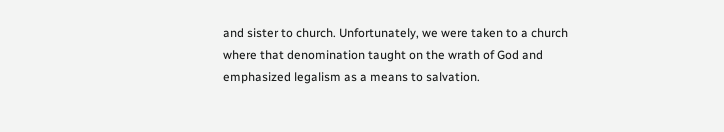and sister to church. Unfortunately, we were taken to a church where that denomination taught on the wrath of God and emphasized legalism as a means to salvation.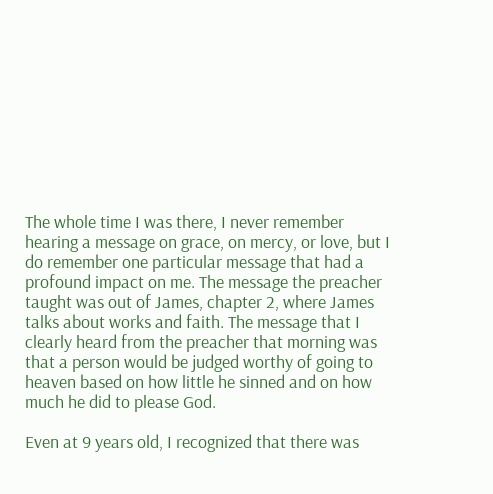The whole time I was there, I never remember hearing a message on grace, on mercy, or love, but I do remember one particular message that had a profound impact on me. The message the preacher taught was out of James, chapter 2, where James talks about works and faith. The message that I clearly heard from the preacher that morning was that a person would be judged worthy of going to heaven based on how little he sinned and on how much he did to please God.

Even at 9 years old, I recognized that there was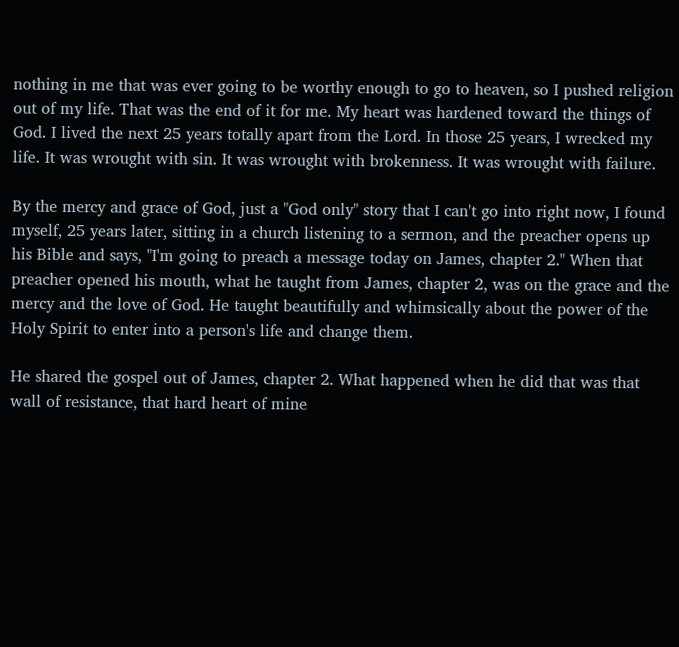nothing in me that was ever going to be worthy enough to go to heaven, so I pushed religion out of my life. That was the end of it for me. My heart was hardened toward the things of God. I lived the next 25 years totally apart from the Lord. In those 25 years, I wrecked my life. It was wrought with sin. It was wrought with brokenness. It was wrought with failure.

By the mercy and grace of God, just a "God only" story that I can't go into right now, I found myself, 25 years later, sitting in a church listening to a sermon, and the preacher opens up his Bible and says, "I'm going to preach a message today on James, chapter 2." When that preacher opened his mouth, what he taught from James, chapter 2, was on the grace and the mercy and the love of God. He taught beautifully and whimsically about the power of the Holy Spirit to enter into a person's life and change them.

He shared the gospel out of James, chapter 2. What happened when he did that was that wall of resistance, that hard heart of mine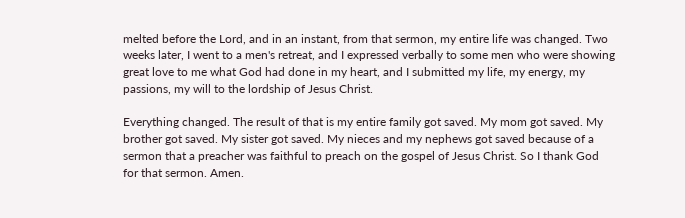melted before the Lord, and in an instant, from that sermon, my entire life was changed. Two weeks later, I went to a men's retreat, and I expressed verbally to some men who were showing great love to me what God had done in my heart, and I submitted my life, my energy, my passions, my will to the lordship of Jesus Christ.

Everything changed. The result of that is my entire family got saved. My mom got saved. My brother got saved. My sister got saved. My nieces and my nephews got saved because of a sermon that a preacher was faithful to preach on the gospel of Jesus Christ. So I thank God for that sermon. Amen.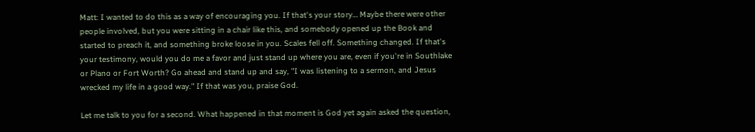Matt: I wanted to do this as a way of encouraging you. If that's your story… Maybe there were other people involved, but you were sitting in a chair like this, and somebody opened up the Book and started to preach it, and something broke loose in you. Scales fell off. Something changed. If that's your testimony, would you do me a favor and just stand up where you are, even if you're in Southlake or Plano or Fort Worth? Go ahead and stand up and say, "I was listening to a sermon, and Jesus wrecked my life in a good way." If that was you, praise God.

Let me talk to you for a second. What happened in that moment is God yet again asked the question,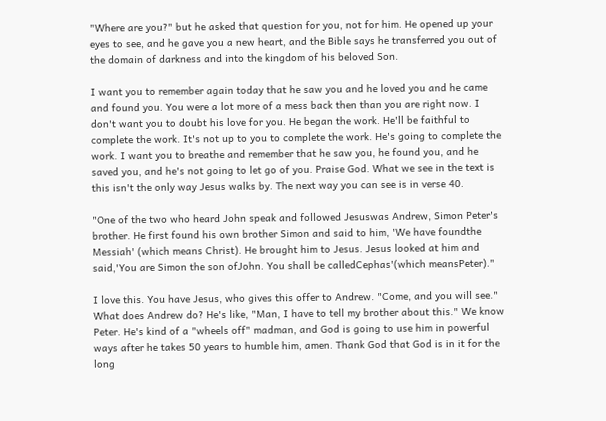"Where are you?" but he asked that question for you, not for him. He opened up your eyes to see, and he gave you a new heart, and the Bible says he transferred you out of the domain of darkness and into the kingdom of his beloved Son.

I want you to remember again today that he saw you and he loved you and he came and found you. You were a lot more of a mess back then than you are right now. I don't want you to doubt his love for you. He began the work. He'll be faithful to complete the work. It's not up to you to complete the work. He's going to complete the work. I want you to breathe and remember that he saw you, he found you, and he saved you, and he's not going to let go of you. Praise God. What we see in the text is this isn't the only way Jesus walks by. The next way you can see is in verse 40.

"One of the two who heard John speak and followed Jesuswas Andrew, Simon Peter's brother. He first found his own brother Simon and said to him, 'We have foundthe Messiah' (which means Christ). He brought him to Jesus. Jesus looked at him and said,'You are Simon the son ofJohn. You shall be calledCephas'(which meansPeter)."

I love this. You have Jesus, who gives this offer to Andrew. "Come, and you will see." What does Andrew do? He's like, "Man, I have to tell my brother about this." We know Peter. He's kind of a "wheels off" madman, and God is going to use him in powerful ways after he takes 50 years to humble him, amen. Thank God that God is in it for the long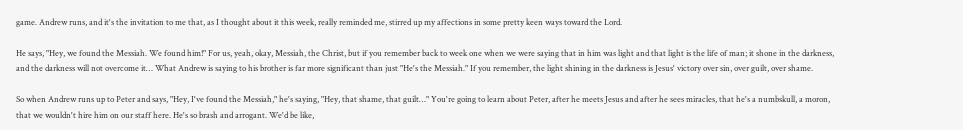game. Andrew runs, and it's the invitation to me that, as I thought about it this week, really reminded me, stirred up my affections in some pretty keen ways toward the Lord.

He says, "Hey, we found the Messiah. We found him!" For us, yeah, okay, Messiah, the Christ, but if you remember back to week one when we were saying that in him was light and that light is the life of man; it shone in the darkness, and the darkness will not overcome it… What Andrew is saying to his brother is far more significant than just "He's the Messiah." If you remember, the light shining in the darkness is Jesus' victory over sin, over guilt, over shame.

So when Andrew runs up to Peter and says, "Hey, I've found the Messiah," he's saying, "Hey, that shame, that guilt…" You're going to learn about Peter, after he meets Jesus and after he sees miracles, that he's a numbskull, a moron, that we wouldn't hire him on our staff here. He's so brash and arrogant. We'd be like,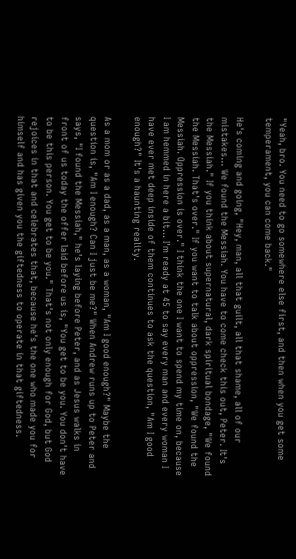"Yeah, bro. You need to go somewhere else first, and then when you get some temperament, you can come back."

He's coming and going, "Hey, man, all that guilt, all that shame, all of our mistakes… We found the Messiah. You have to come check this out, Peter. It's the Messiah." If you think about supernatural, dark spiritual bondage, "We found the Messiah. That's over." If you want to talk about oppression, "We found the Messiah. Oppression is over." I think the one I want to spend my time on, because I am hemmed in here a bit… I'm ready at 45 to say every man and every woman I have ever met deep inside of them continues to ask the question, "Am I good enough?" It's a haunting reality.

As a mom or as a dad, as a man, as a woman, "Am I good enough?" Maybe the question is, "Am I enough? Can I just be me?" When Andrew runs up to Peter and says, "I found the Messiah," he's laying before Peter, and as Jesus walks in front of us today the offer laid before us is, "You get to be you. You don't have to be this person. You get to be you." That's not only enough for God, but God rejoices in that and celebrates that, because he's the one who made you for himself and has given you the giftedness to operate in that giftedness.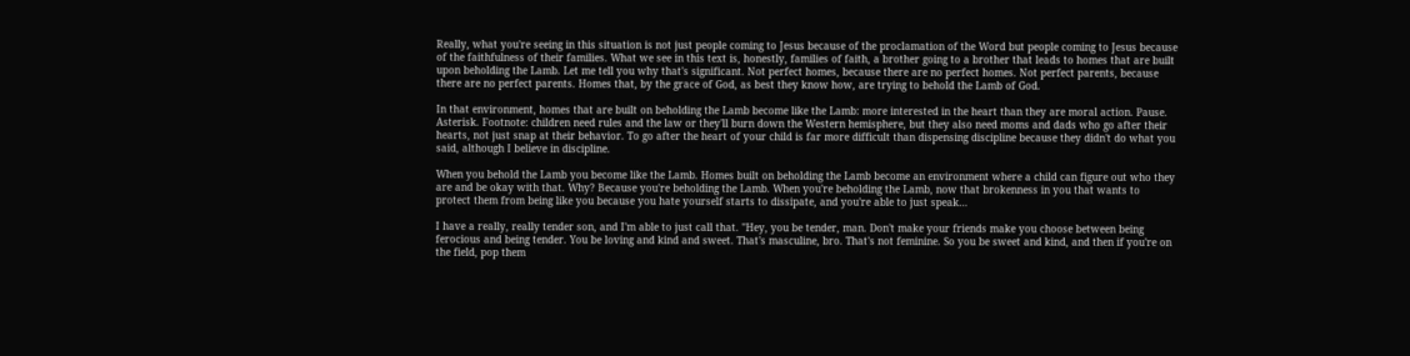Really, what you're seeing in this situation is not just people coming to Jesus because of the proclamation of the Word but people coming to Jesus because of the faithfulness of their families. What we see in this text is, honestly, families of faith, a brother going to a brother that leads to homes that are built upon beholding the Lamb. Let me tell you why that's significant. Not perfect homes, because there are no perfect homes. Not perfect parents, because there are no perfect parents. Homes that, by the grace of God, as best they know how, are trying to behold the Lamb of God.

In that environment, homes that are built on beholding the Lamb become like the Lamb: more interested in the heart than they are moral action. Pause. Asterisk. Footnote: children need rules and the law or they'll burn down the Western hemisphere, but they also need moms and dads who go after their hearts, not just snap at their behavior. To go after the heart of your child is far more difficult than dispensing discipline because they didn't do what you said, although I believe in discipline.

When you behold the Lamb you become like the Lamb. Homes built on beholding the Lamb become an environment where a child can figure out who they are and be okay with that. Why? Because you're beholding the Lamb. When you're beholding the Lamb, now that brokenness in you that wants to protect them from being like you because you hate yourself starts to dissipate, and you're able to just speak…

I have a really, really tender son, and I'm able to just call that. "Hey, you be tender, man. Don't make your friends make you choose between being ferocious and being tender. You be loving and kind and sweet. That's masculine, bro. That's not feminine. So you be sweet and kind, and then if you're on the field, pop them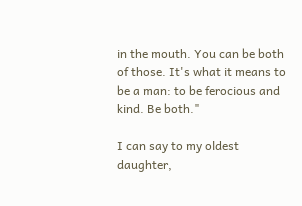in the mouth. You can be both of those. It's what it means to be a man: to be ferocious and kind. Be both."

I can say to my oldest daughter,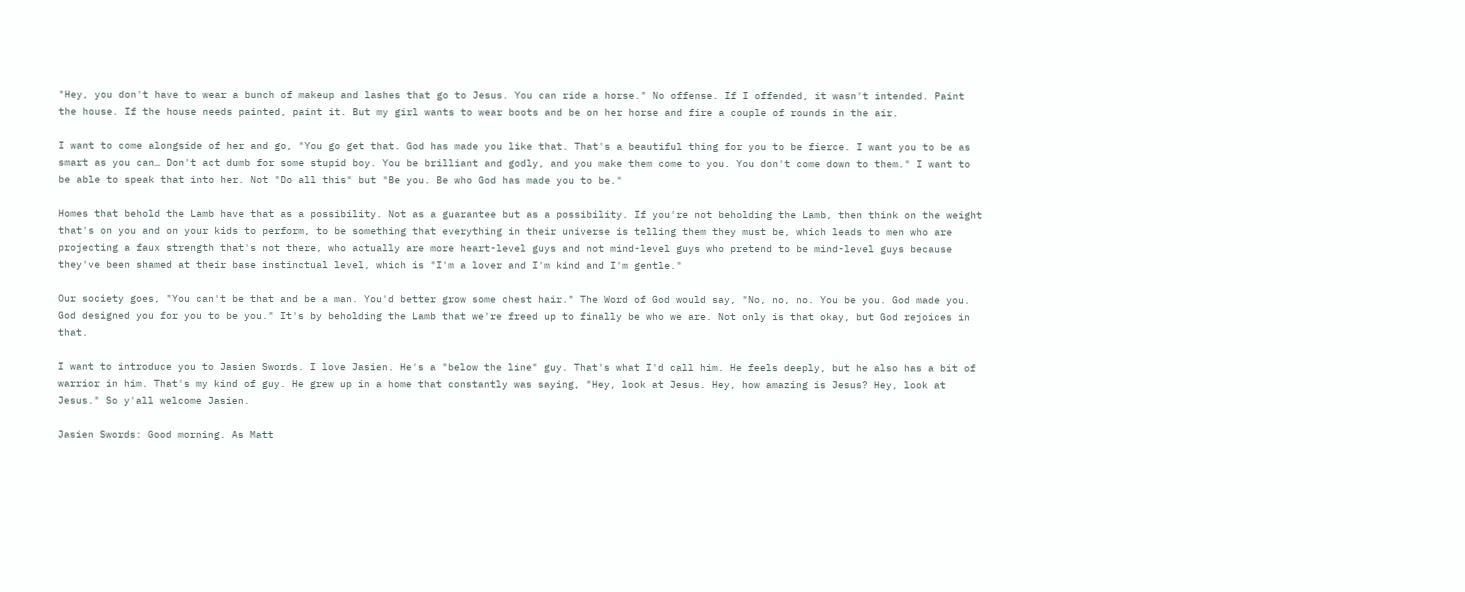"Hey, you don't have to wear a bunch of makeup and lashes that go to Jesus. You can ride a horse." No offense. If I offended, it wasn't intended. Paint the house. If the house needs painted, paint it. But my girl wants to wear boots and be on her horse and fire a couple of rounds in the air.

I want to come alongside of her and go, "You go get that. God has made you like that. That's a beautiful thing for you to be fierce. I want you to be as smart as you can… Don't act dumb for some stupid boy. You be brilliant and godly, and you make them come to you. You don't come down to them." I want to be able to speak that into her. Not "Do all this" but "Be you. Be who God has made you to be."

Homes that behold the Lamb have that as a possibility. Not as a guarantee but as a possibility. If you're not beholding the Lamb, then think on the weight that's on you and on your kids to perform, to be something that everything in their universe is telling them they must be, which leads to men who are projecting a faux strength that's not there, who actually are more heart-level guys and not mind-level guys who pretend to be mind-level guys because they've been shamed at their base instinctual level, which is "I'm a lover and I'm kind and I'm gentle."

Our society goes, "You can't be that and be a man. You'd better grow some chest hair." The Word of God would say, "No, no, no. You be you. God made you. God designed you for you to be you." It's by beholding the Lamb that we're freed up to finally be who we are. Not only is that okay, but God rejoices in that.

I want to introduce you to Jasien Swords. I love Jasien. He's a "below the line" guy. That's what I'd call him. He feels deeply, but he also has a bit of warrior in him. That's my kind of guy. He grew up in a home that constantly was saying, "Hey, look at Jesus. Hey, how amazing is Jesus? Hey, look at Jesus." So y'all welcome Jasien.

Jasien Swords: Good morning. As Matt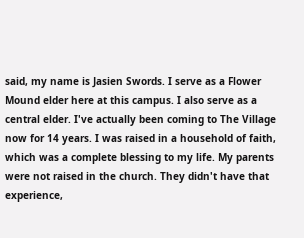said, my name is Jasien Swords. I serve as a Flower Mound elder here at this campus. I also serve as a central elder. I've actually been coming to The Village now for 14 years. I was raised in a household of faith, which was a complete blessing to my life. My parents were not raised in the church. They didn't have that experience,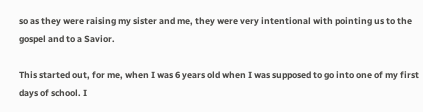so as they were raising my sister and me, they were very intentional with pointing us to the gospel and to a Savior.

This started out, for me, when I was 6 years old when I was supposed to go into one of my first days of school. I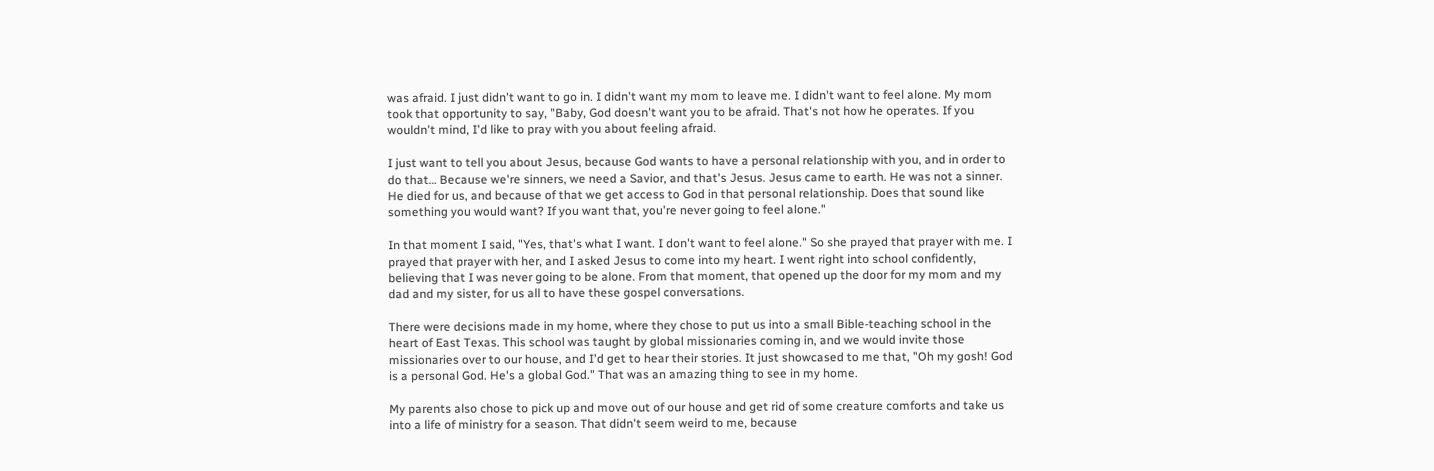was afraid. I just didn't want to go in. I didn't want my mom to leave me. I didn't want to feel alone. My mom took that opportunity to say, "Baby, God doesn't want you to be afraid. That's not how he operates. If you wouldn't mind, I'd like to pray with you about feeling afraid.

I just want to tell you about Jesus, because God wants to have a personal relationship with you, and in order to do that… Because we're sinners, we need a Savior, and that's Jesus. Jesus came to earth. He was not a sinner. He died for us, and because of that we get access to God in that personal relationship. Does that sound like something you would want? If you want that, you're never going to feel alone."

In that moment I said, "Yes, that's what I want. I don't want to feel alone." So she prayed that prayer with me. I prayed that prayer with her, and I asked Jesus to come into my heart. I went right into school confidently, believing that I was never going to be alone. From that moment, that opened up the door for my mom and my dad and my sister, for us all to have these gospel conversations.

There were decisions made in my home, where they chose to put us into a small Bible-teaching school in the heart of East Texas. This school was taught by global missionaries coming in, and we would invite those missionaries over to our house, and I'd get to hear their stories. It just showcased to me that, "Oh my gosh! God is a personal God. He's a global God." That was an amazing thing to see in my home.

My parents also chose to pick up and move out of our house and get rid of some creature comforts and take us into a life of ministry for a season. That didn't seem weird to me, because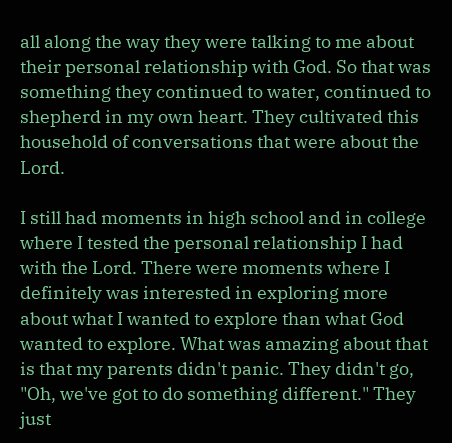all along the way they were talking to me about their personal relationship with God. So that was something they continued to water, continued to shepherd in my own heart. They cultivated this household of conversations that were about the Lord.

I still had moments in high school and in college where I tested the personal relationship I had with the Lord. There were moments where I definitely was interested in exploring more about what I wanted to explore than what God wanted to explore. What was amazing about that is that my parents didn't panic. They didn't go, "Oh, we've got to do something different." They just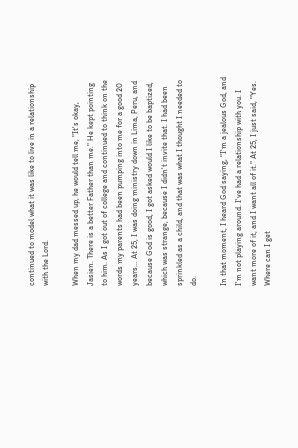continued to model what it was like to live in a relationship with the Lord.

When my dad messed up, he would tell me, "It's okay, Jasien. There is a better Father than me." He kept pointing to him. As I got out of college and continued to think on the words my parents had been pumping into me for a good 20 years… At 25, I was doing ministry down in Lima, Peru, and because God is good, I got asked would I like to be baptized, which was strange, because I didn't invite that. I had been sprinkled as a child, and that was what I thought I needed to do.

In that moment, I heard God saying, "I'm a jealous God, and I'm not playing around. I've had a relationship with you. I want more of it, and I want all of it." At 25, I just said, "Yes. Where can I get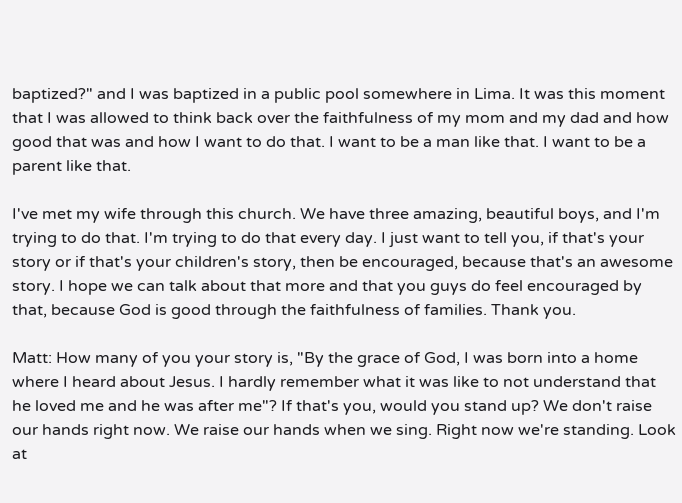baptized?" and I was baptized in a public pool somewhere in Lima. It was this moment that I was allowed to think back over the faithfulness of my mom and my dad and how good that was and how I want to do that. I want to be a man like that. I want to be a parent like that.

I've met my wife through this church. We have three amazing, beautiful boys, and I'm trying to do that. I'm trying to do that every day. I just want to tell you, if that's your story or if that's your children's story, then be encouraged, because that's an awesome story. I hope we can talk about that more and that you guys do feel encouraged by that, because God is good through the faithfulness of families. Thank you.

Matt: How many of you your story is, "By the grace of God, I was born into a home where I heard about Jesus. I hardly remember what it was like to not understand that he loved me and he was after me"? If that's you, would you stand up? We don't raise our hands right now. We raise our hands when we sing. Right now we're standing. Look at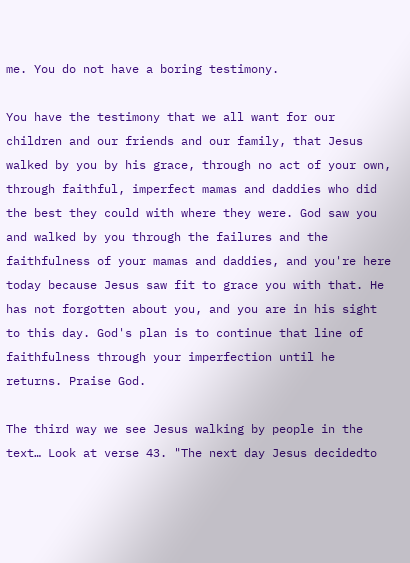me. You do not have a boring testimony.

You have the testimony that we all want for our children and our friends and our family, that Jesus walked by you by his grace, through no act of your own, through faithful, imperfect mamas and daddies who did the best they could with where they were. God saw you and walked by you through the failures and the faithfulness of your mamas and daddies, and you're here today because Jesus saw fit to grace you with that. He has not forgotten about you, and you are in his sight to this day. God's plan is to continue that line of faithfulness through your imperfection until he returns. Praise God.

The third way we see Jesus walking by people in the text… Look at verse 43. "The next day Jesus decidedto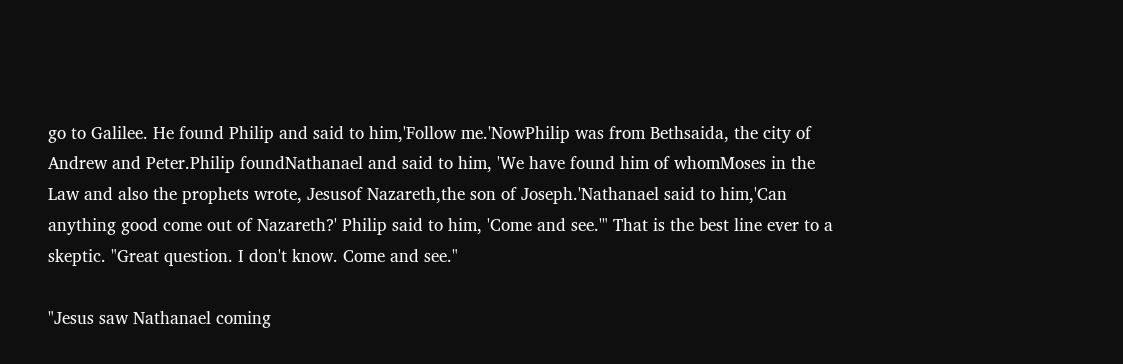go to Galilee. He found Philip and said to him,'Follow me.'NowPhilip was from Bethsaida, the city of Andrew and Peter.Philip foundNathanael and said to him, 'We have found him of whomMoses in the Law and also the prophets wrote, Jesusof Nazareth,the son of Joseph.'Nathanael said to him,'Can anything good come out of Nazareth?' Philip said to him, 'Come and see.'" That is the best line ever to a skeptic. "Great question. I don't know. Come and see."

"Jesus saw Nathanael coming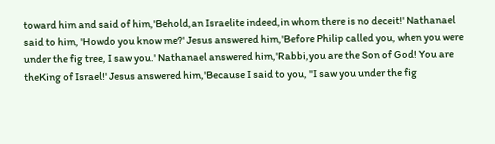toward him and said of him,'Behold,an Israelite indeed,in whom there is no deceit!' Nathanael said to him, 'Howdo you know me?' Jesus answered him,'Before Philip called you, when you were under the fig tree, I saw you.' Nathanael answered him,'Rabbi,you are the Son of God! You are theKing of Israel!' Jesus answered him,'Because I said to you, "I saw you under the fig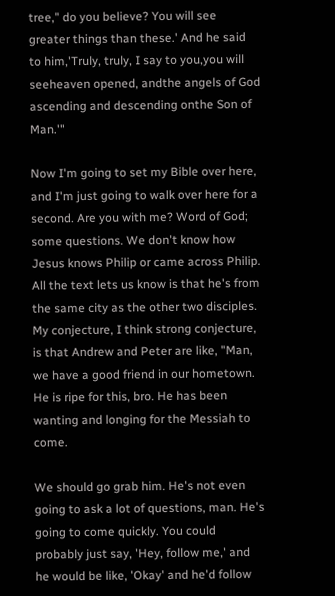tree," do you believe? You will see greater things than these.' And he said to him,'Truly, truly, I say to you,you will seeheaven opened, andthe angels of God ascending and descending onthe Son of Man.'"

Now I'm going to set my Bible over here, and I'm just going to walk over here for a second. Are you with me? Word of God; some questions. We don't know how Jesus knows Philip or came across Philip. All the text lets us know is that he's from the same city as the other two disciples. My conjecture, I think strong conjecture, is that Andrew and Peter are like, "Man, we have a good friend in our hometown. He is ripe for this, bro. He has been wanting and longing for the Messiah to come.

We should go grab him. He's not even going to ask a lot of questions, man. He's going to come quickly. You could probably just say, 'Hey, follow me,' and he would be like, 'Okay' and he'd follow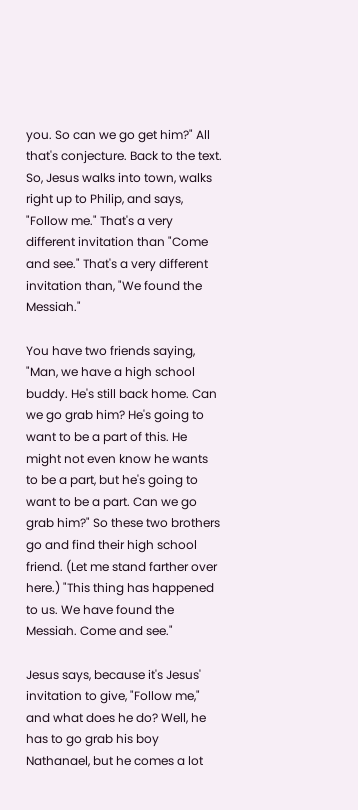you. So can we go get him?" All that's conjecture. Back to the text. So, Jesus walks into town, walks right up to Philip, and says, "Follow me." That's a very different invitation than "Come and see." That's a very different invitation than, "We found the Messiah."

You have two friends saying, "Man, we have a high school buddy. He's still back home. Can we go grab him? He's going to want to be a part of this. He might not even know he wants to be a part, but he's going to want to be a part. Can we go grab him?" So these two brothers go and find their high school friend. (Let me stand farther over here.) "This thing has happened to us. We have found the Messiah. Come and see."

Jesus says, because it's Jesus' invitation to give, "Follow me," and what does he do? Well, he has to go grab his boy Nathanael, but he comes a lot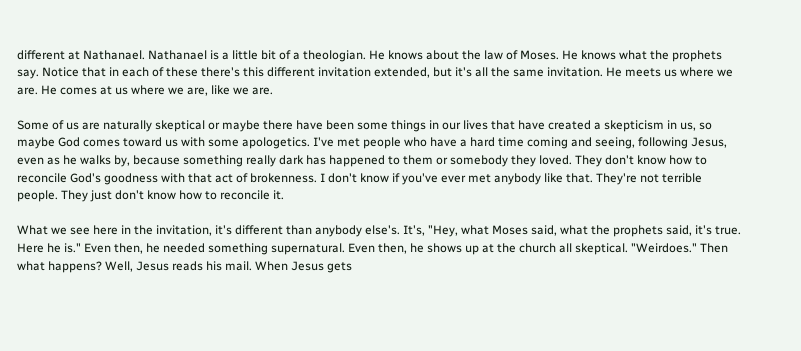different at Nathanael. Nathanael is a little bit of a theologian. He knows about the law of Moses. He knows what the prophets say. Notice that in each of these there's this different invitation extended, but it's all the same invitation. He meets us where we are. He comes at us where we are, like we are.

Some of us are naturally skeptical or maybe there have been some things in our lives that have created a skepticism in us, so maybe God comes toward us with some apologetics. I've met people who have a hard time coming and seeing, following Jesus, even as he walks by, because something really dark has happened to them or somebody they loved. They don't know how to reconcile God's goodness with that act of brokenness. I don't know if you've ever met anybody like that. They're not terrible people. They just don't know how to reconcile it.

What we see here in the invitation, it's different than anybody else's. It's, "Hey, what Moses said, what the prophets said, it's true. Here he is." Even then, he needed something supernatural. Even then, he shows up at the church all skeptical. "Weirdoes." Then what happens? Well, Jesus reads his mail. When Jesus gets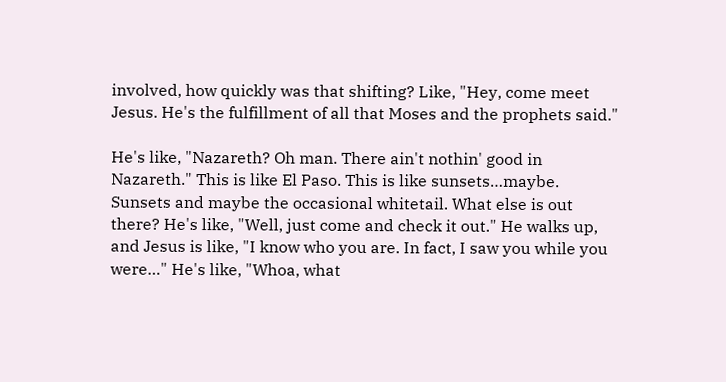involved, how quickly was that shifting? Like, "Hey, come meet Jesus. He's the fulfillment of all that Moses and the prophets said."

He's like, "Nazareth? Oh man. There ain't nothin' good in Nazareth." This is like El Paso. This is like sunsets…maybe. Sunsets and maybe the occasional whitetail. What else is out there? He's like, "Well, just come and check it out." He walks up, and Jesus is like, "I know who you are. In fact, I saw you while you were…" He's like, "Whoa, what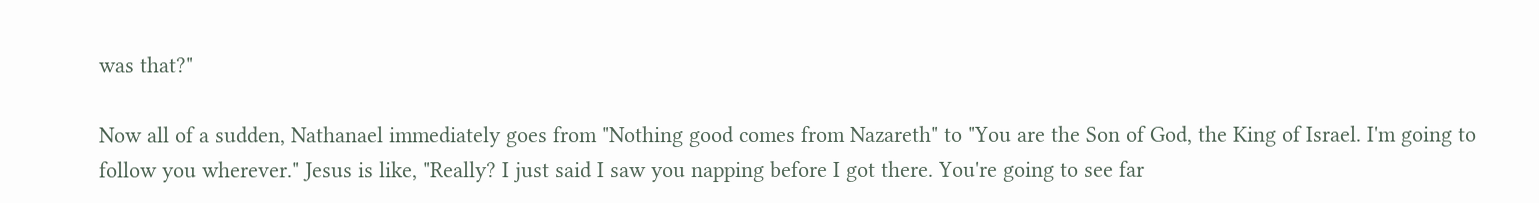was that?"

Now all of a sudden, Nathanael immediately goes from "Nothing good comes from Nazareth" to "You are the Son of God, the King of Israel. I'm going to follow you wherever." Jesus is like, "Really? I just said I saw you napping before I got there. You're going to see far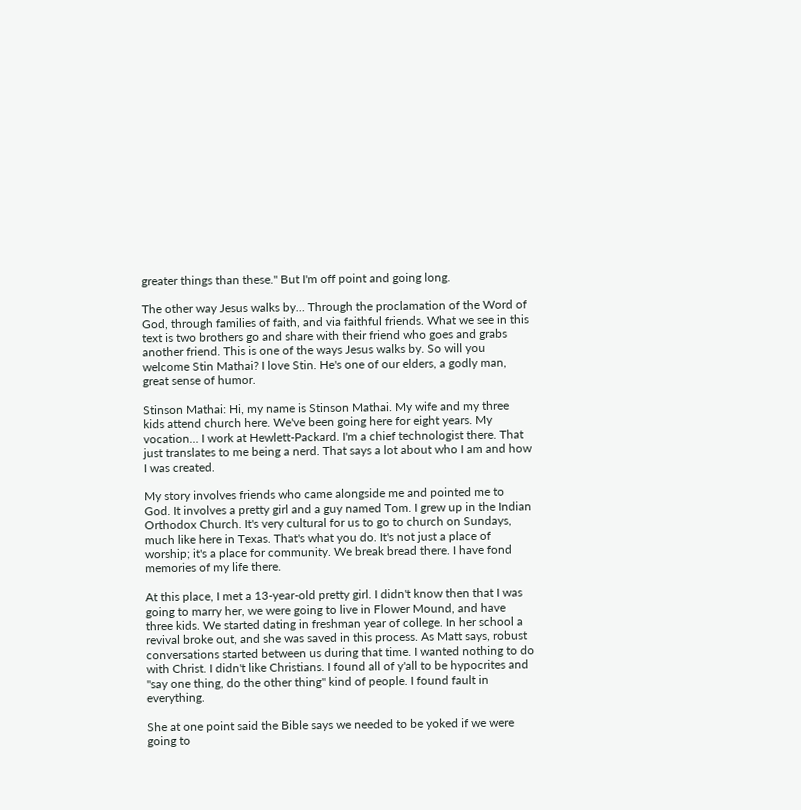greater things than these." But I'm off point and going long.

The other way Jesus walks by… Through the proclamation of the Word of God, through families of faith, and via faithful friends. What we see in this text is two brothers go and share with their friend who goes and grabs another friend. This is one of the ways Jesus walks by. So will you welcome Stin Mathai? I love Stin. He's one of our elders, a godly man, great sense of humor.

Stinson Mathai: Hi, my name is Stinson Mathai. My wife and my three kids attend church here. We've been going here for eight years. My vocation… I work at Hewlett-Packard. I'm a chief technologist there. That just translates to me being a nerd. That says a lot about who I am and how I was created.

My story involves friends who came alongside me and pointed me to God. It involves a pretty girl and a guy named Tom. I grew up in the Indian Orthodox Church. It's very cultural for us to go to church on Sundays, much like here in Texas. That's what you do. It's not just a place of worship; it's a place for community. We break bread there. I have fond memories of my life there.

At this place, I met a 13-year-old pretty girl. I didn't know then that I was going to marry her, we were going to live in Flower Mound, and have three kids. We started dating in freshman year of college. In her school a revival broke out, and she was saved in this process. As Matt says, robust conversations started between us during that time. I wanted nothing to do with Christ. I didn't like Christians. I found all of y'all to be hypocrites and "say one thing, do the other thing" kind of people. I found fault in everything.

She at one point said the Bible says we needed to be yoked if we were going to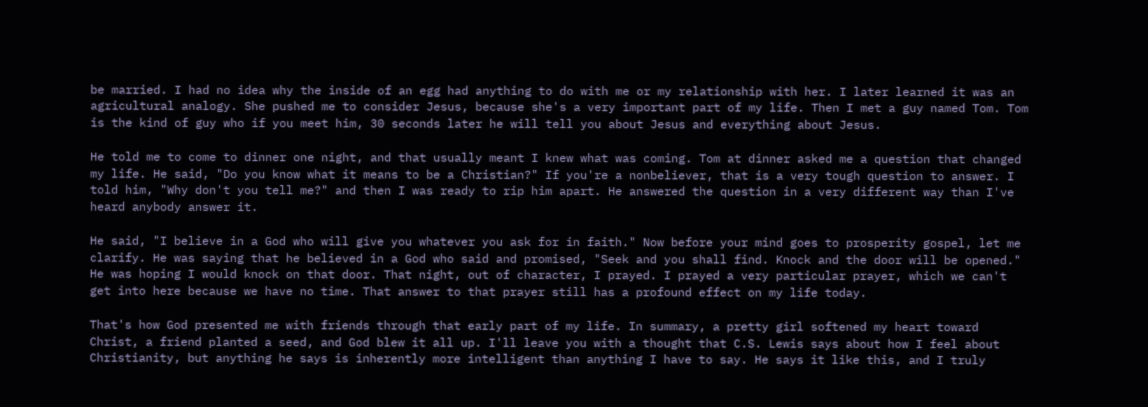be married. I had no idea why the inside of an egg had anything to do with me or my relationship with her. I later learned it was an agricultural analogy. She pushed me to consider Jesus, because she's a very important part of my life. Then I met a guy named Tom. Tom is the kind of guy who if you meet him, 30 seconds later he will tell you about Jesus and everything about Jesus.

He told me to come to dinner one night, and that usually meant I knew what was coming. Tom at dinner asked me a question that changed my life. He said, "Do you know what it means to be a Christian?" If you're a nonbeliever, that is a very tough question to answer. I told him, "Why don't you tell me?" and then I was ready to rip him apart. He answered the question in a very different way than I've heard anybody answer it.

He said, "I believe in a God who will give you whatever you ask for in faith." Now before your mind goes to prosperity gospel, let me clarify. He was saying that he believed in a God who said and promised, "Seek and you shall find. Knock and the door will be opened." He was hoping I would knock on that door. That night, out of character, I prayed. I prayed a very particular prayer, which we can't get into here because we have no time. That answer to that prayer still has a profound effect on my life today.

That's how God presented me with friends through that early part of my life. In summary, a pretty girl softened my heart toward Christ, a friend planted a seed, and God blew it all up. I'll leave you with a thought that C.S. Lewis says about how I feel about Christianity, but anything he says is inherently more intelligent than anything I have to say. He says it like this, and I truly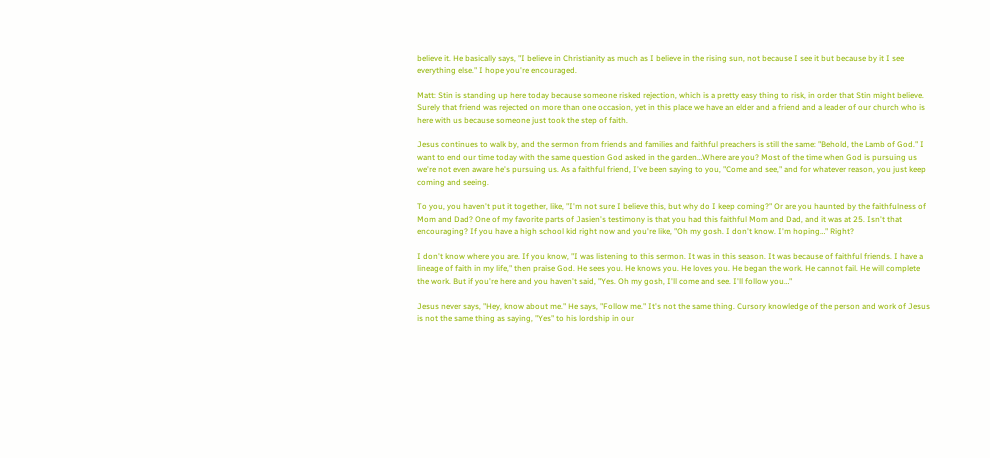believe it. He basically says, "I believe in Christianity as much as I believe in the rising sun, not because I see it but because by it I see everything else." I hope you're encouraged.

Matt: Stin is standing up here today because someone risked rejection, which is a pretty easy thing to risk, in order that Stin might believe. Surely that friend was rejected on more than one occasion, yet in this place we have an elder and a friend and a leader of our church who is here with us because someone just took the step of faith.

Jesus continues to walk by, and the sermon from friends and families and faithful preachers is still the same: "Behold, the Lamb of God." I want to end our time today with the same question God asked in the garden…Where are you? Most of the time when God is pursuing us we're not even aware he's pursuing us. As a faithful friend, I've been saying to you, "Come and see," and for whatever reason, you just keep coming and seeing.

To you, you haven't put it together, like, "I'm not sure I believe this, but why do I keep coming?" Or are you haunted by the faithfulness of Mom and Dad? One of my favorite parts of Jasien's testimony is that you had this faithful Mom and Dad, and it was at 25. Isn't that encouraging? If you have a high school kid right now and you're like, "Oh my gosh. I don't know. I'm hoping…" Right?

I don't know where you are. If you know, "I was listening to this sermon. It was in this season. It was because of faithful friends. I have a lineage of faith in my life," then praise God. He sees you. He knows you. He loves you. He began the work. He cannot fail. He will complete the work. But if you're here and you haven't said, "Yes. Oh my gosh, I'll come and see. I'll follow you…"

Jesus never says, "Hey, know about me." He says, "Follow me." It's not the same thing. Cursory knowledge of the person and work of Jesus is not the same thing as saying, "Yes" to his lordship in our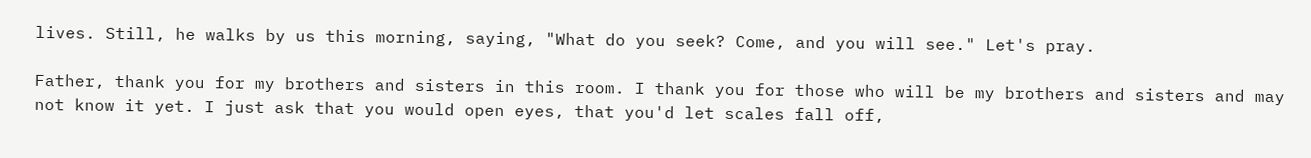lives. Still, he walks by us this morning, saying, "What do you seek? Come, and you will see." Let's pray.

Father, thank you for my brothers and sisters in this room. I thank you for those who will be my brothers and sisters and may not know it yet. I just ask that you would open eyes, that you'd let scales fall off,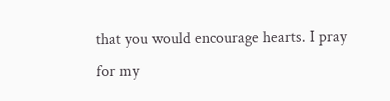that you would encourage hearts. I pray for my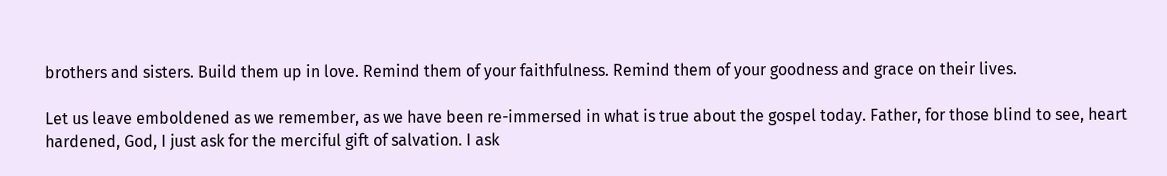brothers and sisters. Build them up in love. Remind them of your faithfulness. Remind them of your goodness and grace on their lives.

Let us leave emboldened as we remember, as we have been re-immersed in what is true about the gospel today. Father, for those blind to see, heart hardened, God, I just ask for the merciful gift of salvation. I ask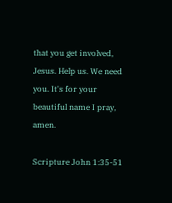that you get involved, Jesus. Help us. We need you. It's for your beautiful name I pray, amen.

Scripture John 1:35-51